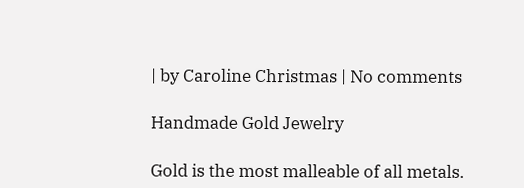| by Caroline Christmas | No comments

Handmade Gold Jewelry

Gold is the most malleable of all metals.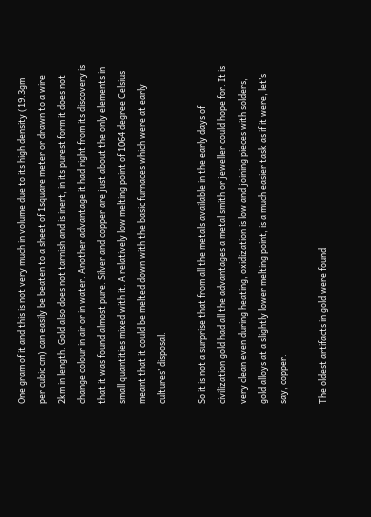One gram of it and this is not very much in volume due to its high density (19.3gm per cubic cm) can easily be beaten to a sheet of 1square meter or drawn to a wire 2km in length. Gold also does not tarnish and is inert, in its purest form it does not change colour in air or in water. Another advantage it had right from its discovery is that it was found almost pure. Silver and copper are just about the only elements in small quantities mixed with it. A relatively low melting point of 1064 degree Celsius meant that it could be melted down with the basic furnaces which were at early cultures’ disposal.

So it is not a surprise that from all the metals available in the early days of civilization gold had all the advantages a metal smith or jeweller could hope for. It is very clean even during heating, oxidization is low and joining pieces with solders, gold alloys at a slightly lower melting point, is a much easier task as if it were, let’s say, copper.

The oldest artifacts in gold were found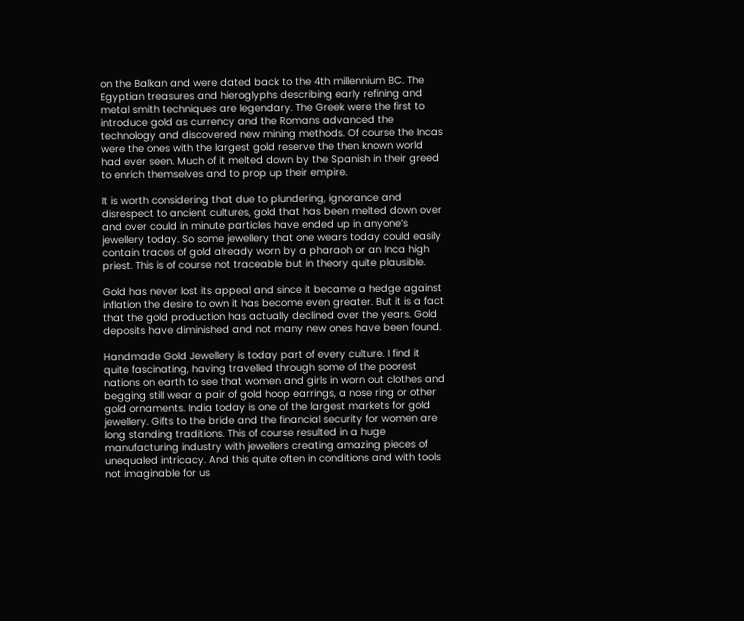on the Balkan and were dated back to the 4th millennium BC. The Egyptian treasures and hieroglyphs describing early refining and metal smith techniques are legendary. The Greek were the first to introduce gold as currency and the Romans advanced the technology and discovered new mining methods. Of course the Incas were the ones with the largest gold reserve the then known world had ever seen. Much of it melted down by the Spanish in their greed to enrich themselves and to prop up their empire.

It is worth considering that due to plundering, ignorance and disrespect to ancient cultures, gold that has been melted down over and over could in minute particles have ended up in anyone’s jewellery today. So some jewellery that one wears today could easily contain traces of gold already worn by a pharaoh or an Inca high priest. This is of course not traceable but in theory quite plausible.

Gold has never lost its appeal and since it became a hedge against inflation the desire to own it has become even greater. But it is a fact that the gold production has actually declined over the years. Gold deposits have diminished and not many new ones have been found.

Handmade Gold Jewellery is today part of every culture. I find it quite fascinating, having travelled through some of the poorest nations on earth to see that women and girls in worn out clothes and begging still wear a pair of gold hoop earrings, a nose ring or other gold ornaments. India today is one of the largest markets for gold jewellery. Gifts to the bride and the financial security for women are long standing traditions. This of course resulted in a huge manufacturing industry with jewellers creating amazing pieces of unequaled intricacy. And this quite often in conditions and with tools not imaginable for us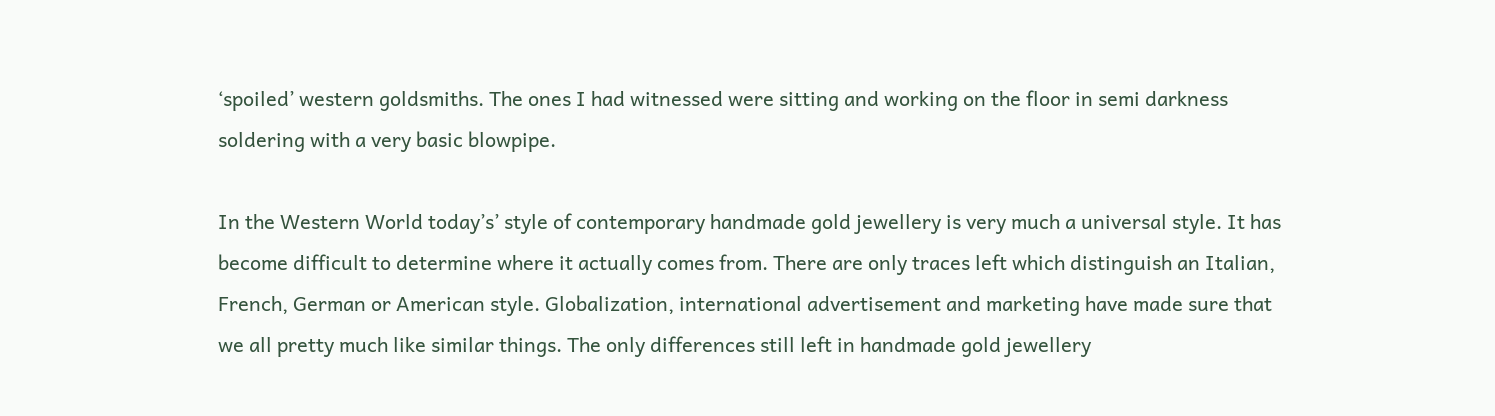‘spoiled’ western goldsmiths. The ones I had witnessed were sitting and working on the floor in semi darkness soldering with a very basic blowpipe.

In the Western World today’s’ style of contemporary handmade gold jewellery is very much a universal style. It has become difficult to determine where it actually comes from. There are only traces left which distinguish an Italian, French, German or American style. Globalization, international advertisement and marketing have made sure that we all pretty much like similar things. The only differences still left in handmade gold jewellery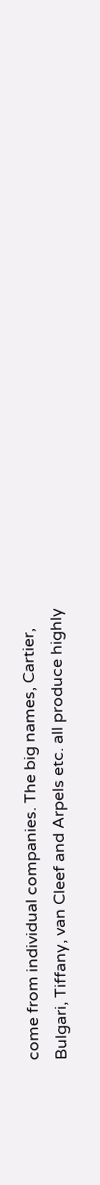come from individual companies. The big names, Cartier, Bulgari, Tiffany, van Cleef and Arpels etc. all produce highly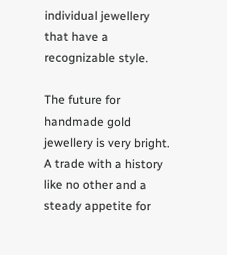individual jewellery that have a recognizable style.

The future for handmade gold jewellery is very bright. A trade with a history like no other and a steady appetite for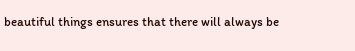beautiful things ensures that there will always be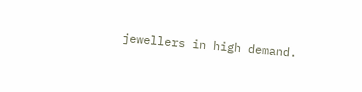jewellers in high demand.